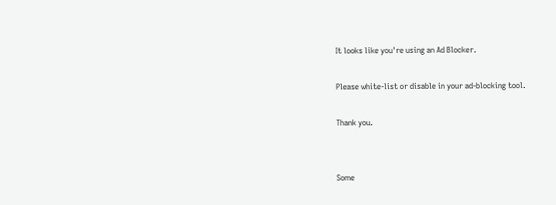It looks like you're using an Ad Blocker.

Please white-list or disable in your ad-blocking tool.

Thank you.


Some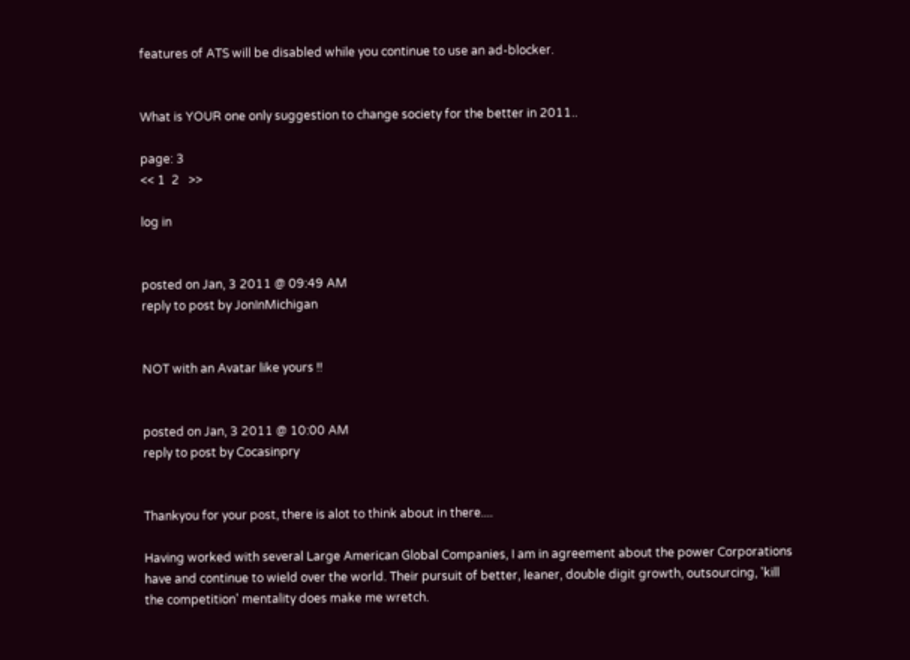features of ATS will be disabled while you continue to use an ad-blocker.


What is YOUR one only suggestion to change society for the better in 2011..

page: 3
<< 1  2   >>

log in


posted on Jan, 3 2011 @ 09:49 AM
reply to post by JonInMichigan


NOT with an Avatar like yours !!


posted on Jan, 3 2011 @ 10:00 AM
reply to post by Cocasinpry


Thankyou for your post, there is alot to think about in there....

Having worked with several Large American Global Companies, I am in agreement about the power Corporations have and continue to wield over the world. Their pursuit of better, leaner, double digit growth, outsourcing, 'kill the competition' mentality does make me wretch.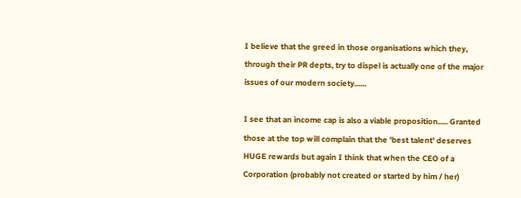I believe that the greed in those organisations which they, through their PR depts, try to dispel is actually one of the major issues of our modern society......

I see that an income cap is also a viable proposition..... Granted those at the top will complain that the 'best talent' deserves HUGE rewards but again I think that when the CEO of a Corporation (probably not created or started by him / her)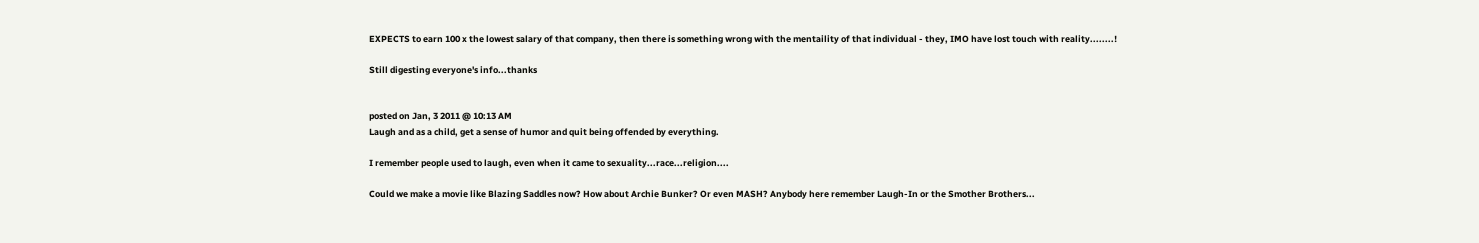EXPECTS to earn 100 x the lowest salary of that company, then there is something wrong with the mentaility of that individual - they, IMO have lost touch with reality........!

Still digesting everyone's info...thanks


posted on Jan, 3 2011 @ 10:13 AM
Laugh and as a child, get a sense of humor and quit being offended by everything.

I remember people used to laugh, even when it came to sexuality...race...religion....

Could we make a movie like Blazing Saddles now? How about Archie Bunker? Or even MASH? Anybody here remember Laugh-In or the Smother Brothers...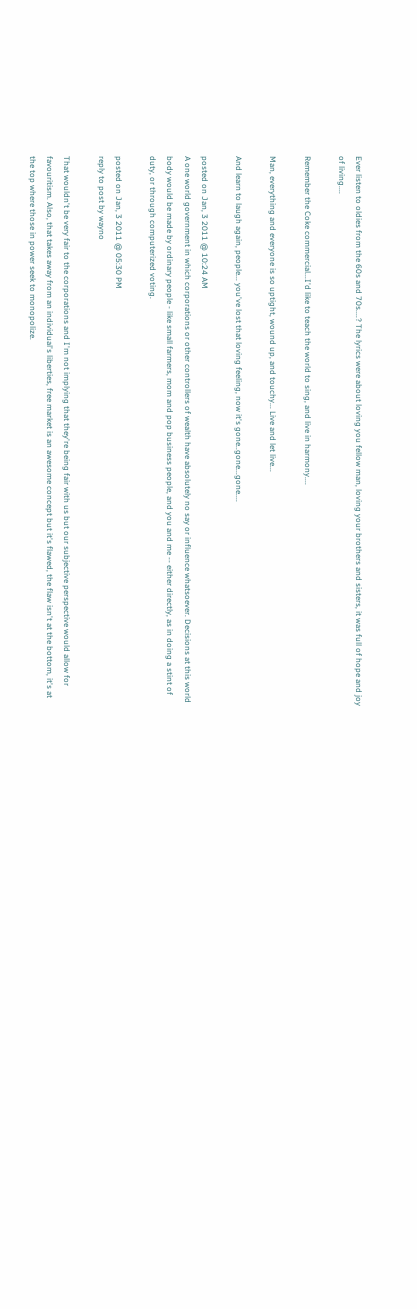Ever listen to oldies from the 60s and 70s....? The lyrics were about loving you fellow man, loving your brothers and sisters, it was full of hope and joy of living....

Remember the Coke commercial...I'd like to teach the world to sing, and live in harmony....

Man, everything and everyone is so uptight, wound up, and touchy... Live and let live...

And learn to laugh again, people... you've lost that loving feeling, now it's gone..gone...gone....

posted on Jan, 3 2011 @ 10:24 AM
A one world government in which corporations or other controllers of wealth have absolutely no say or influence whatsoever. Decisions at this world body would be made by ordinary people - like small farmers, mom and pop business people, and you and me -- either directly, as in doing a stint of duty, or through computerized voting.

posted on Jan, 3 2011 @ 05:30 PM
reply to post by wayno

That wouldn't be very fair to the corporations and I'm not implying that they're being fair with us but our subjective perspective would allow for favouritism. Also, that takes away from an individual's liberties, free market is an awesome concept but it's flawed, the flaw isn't at the bottom, it's at the top where those in power seek to monopolize.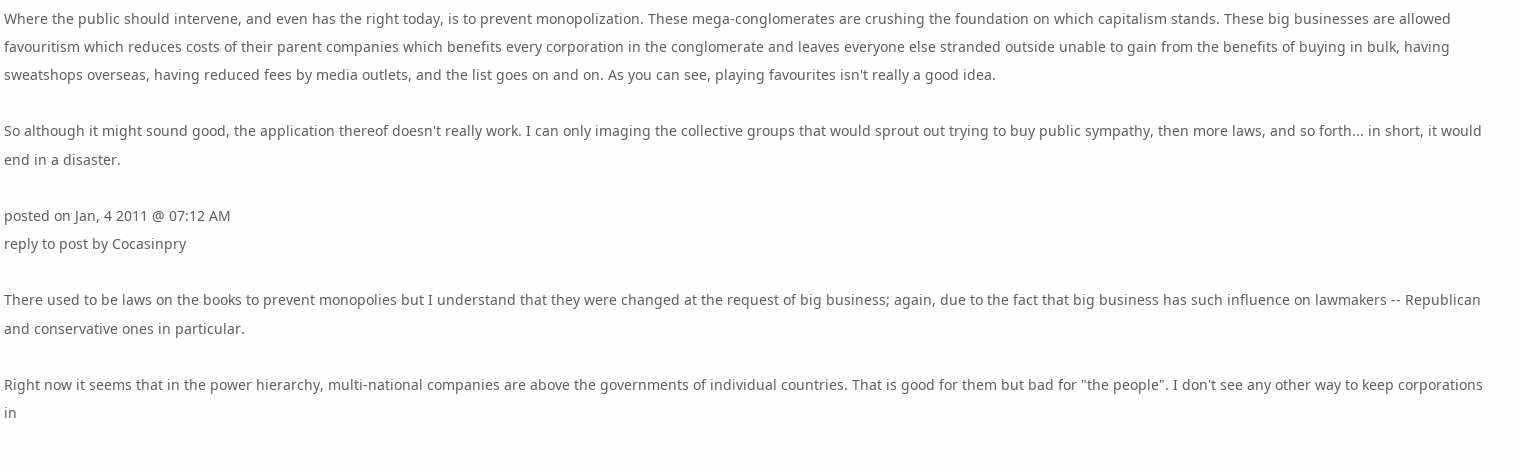Where the public should intervene, and even has the right today, is to prevent monopolization. These mega-conglomerates are crushing the foundation on which capitalism stands. These big businesses are allowed favouritism which reduces costs of their parent companies which benefits every corporation in the conglomerate and leaves everyone else stranded outside unable to gain from the benefits of buying in bulk, having sweatshops overseas, having reduced fees by media outlets, and the list goes on and on. As you can see, playing favourites isn't really a good idea.

So although it might sound good, the application thereof doesn't really work. I can only imaging the collective groups that would sprout out trying to buy public sympathy, then more laws, and so forth... in short, it would end in a disaster.

posted on Jan, 4 2011 @ 07:12 AM
reply to post by Cocasinpry

There used to be laws on the books to prevent monopolies but I understand that they were changed at the request of big business; again, due to the fact that big business has such influence on lawmakers -- Republican and conservative ones in particular.

Right now it seems that in the power hierarchy, multi-national companies are above the governments of individual countries. That is good for them but bad for "the people". I don't see any other way to keep corporations in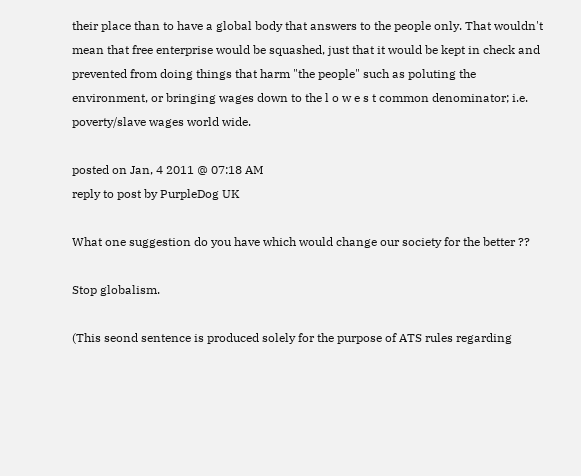their place than to have a global body that answers to the people only. That wouldn't mean that free enterprise would be squashed, just that it would be kept in check and prevented from doing things that harm "the people" such as poluting the environment, or bringing wages down to the l o w e s t common denominator; i.e. poverty/slave wages world wide.

posted on Jan, 4 2011 @ 07:18 AM
reply to post by PurpleDog UK

What one suggestion do you have which would change our society for the better ??

Stop globalism.

(This seond sentence is produced solely for the purpose of ATS rules regarding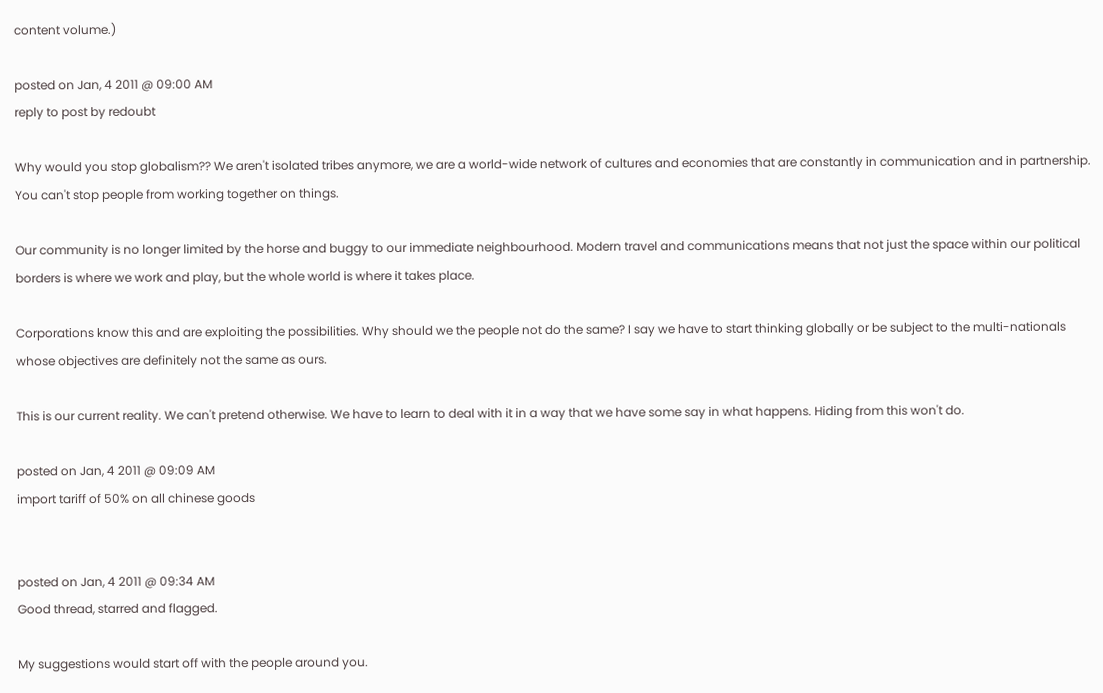content volume.)

posted on Jan, 4 2011 @ 09:00 AM
reply to post by redoubt

Why would you stop globalism?? We aren't isolated tribes anymore, we are a world-wide network of cultures and economies that are constantly in communication and in partnership. You can't stop people from working together on things.

Our community is no longer limited by the horse and buggy to our immediate neighbourhood. Modern travel and communications means that not just the space within our political borders is where we work and play, but the whole world is where it takes place.

Corporations know this and are exploiting the possibilities. Why should we the people not do the same? I say we have to start thinking globally or be subject to the multi-nationals whose objectives are definitely not the same as ours.

This is our current reality. We can't pretend otherwise. We have to learn to deal with it in a way that we have some say in what happens. Hiding from this won't do.

posted on Jan, 4 2011 @ 09:09 AM
import tariff of 50% on all chinese goods


posted on Jan, 4 2011 @ 09:34 AM
Good thread, starred and flagged.

My suggestions would start off with the people around you.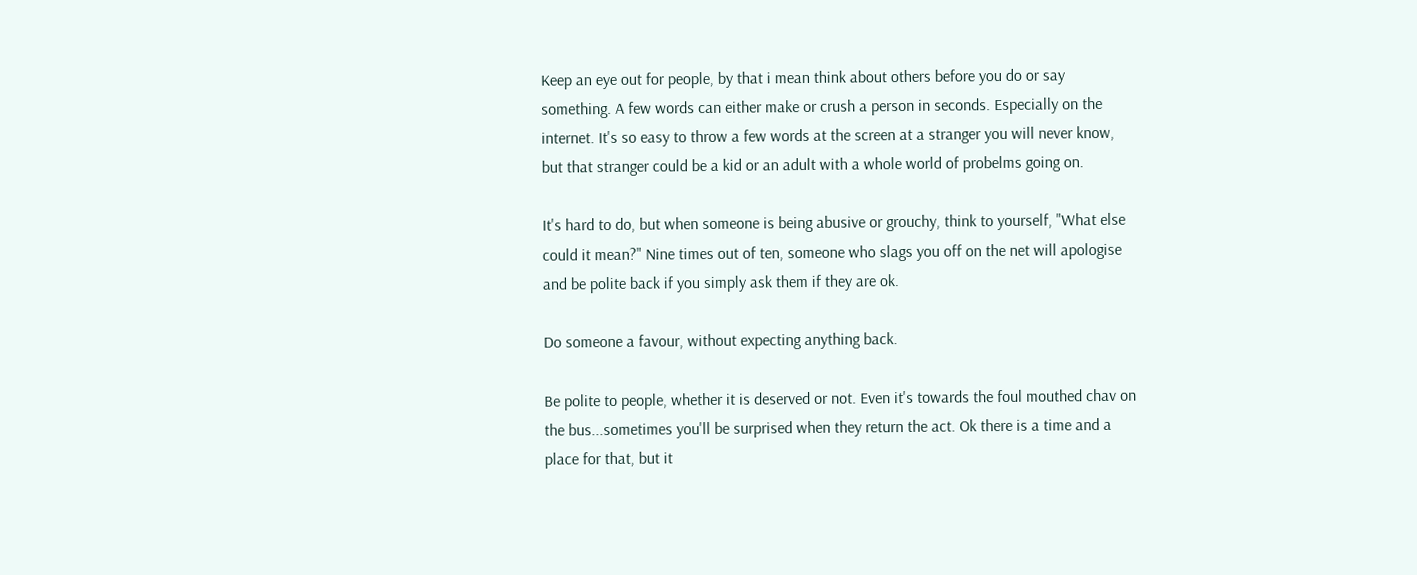Keep an eye out for people, by that i mean think about others before you do or say something. A few words can either make or crush a person in seconds. Especially on the internet. It's so easy to throw a few words at the screen at a stranger you will never know, but that stranger could be a kid or an adult with a whole world of probelms going on.

It's hard to do, but when someone is being abusive or grouchy, think to yourself, "What else could it mean?" Nine times out of ten, someone who slags you off on the net will apologise and be polite back if you simply ask them if they are ok.

Do someone a favour, without expecting anything back.

Be polite to people, whether it is deserved or not. Even it's towards the foul mouthed chav on the bus...sometimes you'll be surprised when they return the act. Ok there is a time and a place for that, but it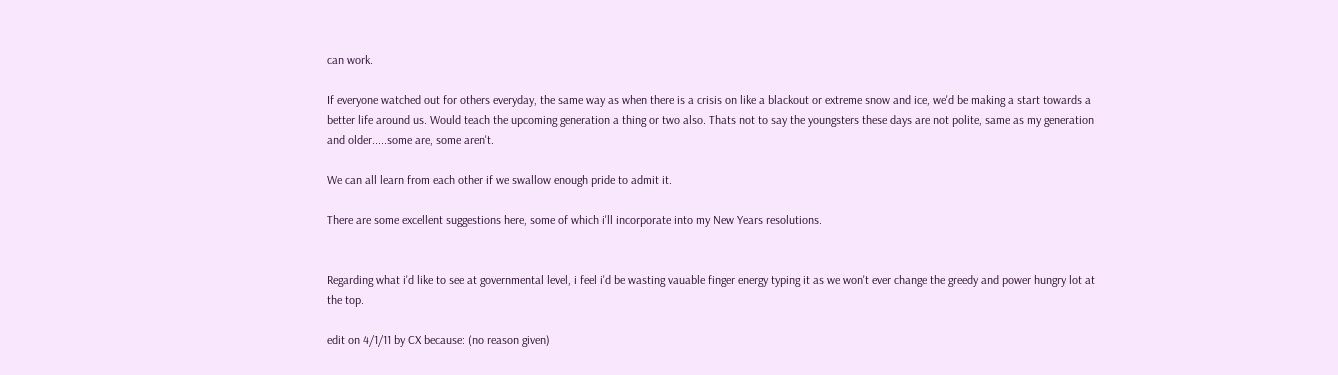can work.

If everyone watched out for others everyday, the same way as when there is a crisis on like a blackout or extreme snow and ice, we'd be making a start towards a better life around us. Would teach the upcoming generation a thing or two also. Thats not to say the youngsters these days are not polite, same as my generation and older.....some are, some aren't.

We can all learn from each other if we swallow enough pride to admit it.

There are some excellent suggestions here, some of which i'll incorporate into my New Years resolutions.


Regarding what i'd like to see at governmental level, i feel i'd be wasting vauable finger energy typing it as we won't ever change the greedy and power hungry lot at the top.

edit on 4/1/11 by CX because: (no reason given)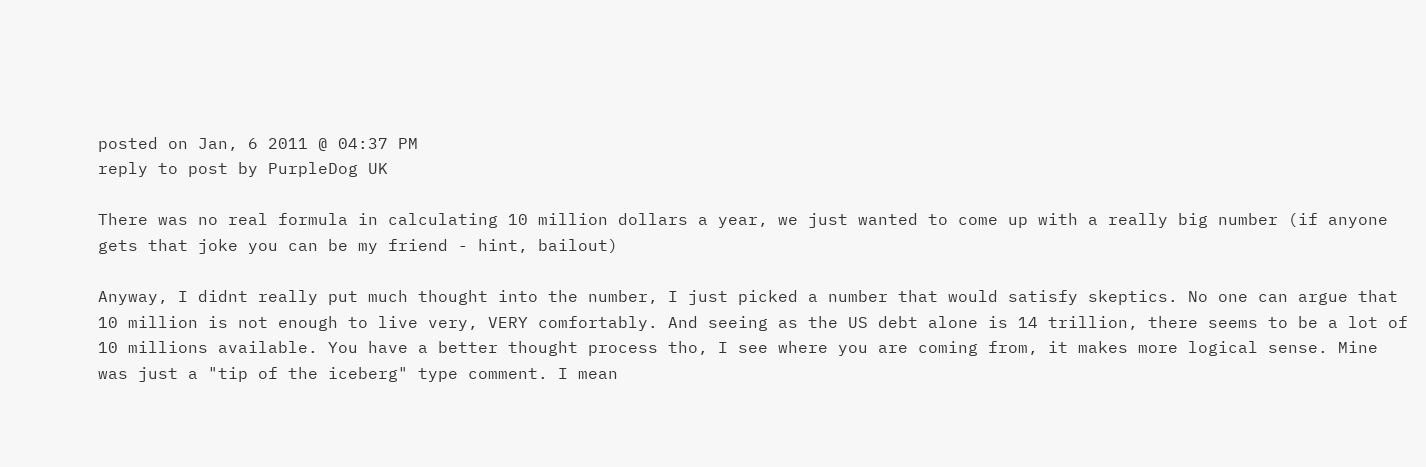posted on Jan, 6 2011 @ 04:37 PM
reply to post by PurpleDog UK

There was no real formula in calculating 10 million dollars a year, we just wanted to come up with a really big number (if anyone gets that joke you can be my friend - hint, bailout)

Anyway, I didnt really put much thought into the number, I just picked a number that would satisfy skeptics. No one can argue that 10 million is not enough to live very, VERY comfortably. And seeing as the US debt alone is 14 trillion, there seems to be a lot of 10 millions available. You have a better thought process tho, I see where you are coming from, it makes more logical sense. Mine was just a "tip of the iceberg" type comment. I mean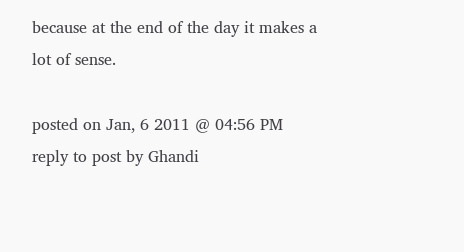because at the end of the day it makes a lot of sense.

posted on Jan, 6 2011 @ 04:56 PM
reply to post by Ghandi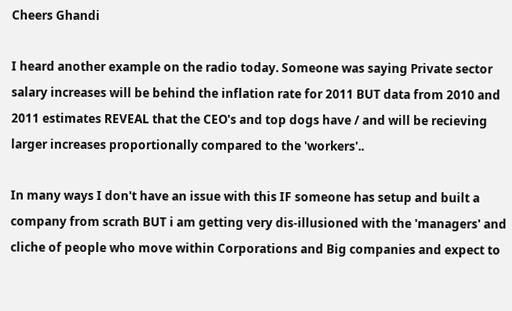Cheers Ghandi

I heard another example on the radio today. Someone was saying Private sector salary increases will be behind the inflation rate for 2011 BUT data from 2010 and 2011 estimates REVEAL that the CEO's and top dogs have / and will be recieving larger increases proportionally compared to the 'workers'..

In many ways I don't have an issue with this IF someone has setup and built a company from scrath BUT i am getting very dis-illusioned with the 'managers' and cliche of people who move within Corporations and Big companies and expect to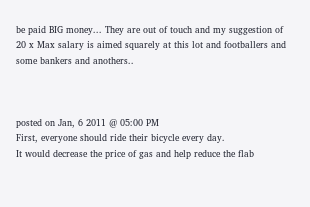be paid BIG money... They are out of touch and my suggestion of 20 x Max salary is aimed squarely at this lot and footballers and some bankers and anothers..



posted on Jan, 6 2011 @ 05:00 PM
First, everyone should ride their bicycle every day.
It would decrease the price of gas and help reduce the flab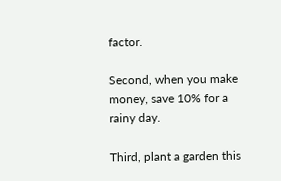factor.

Second, when you make money, save 10% for a rainy day.

Third, plant a garden this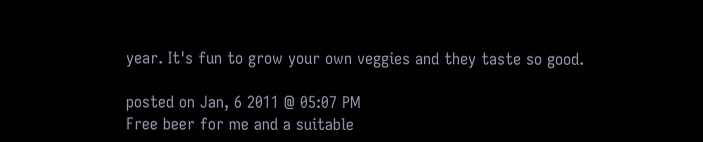year. It's fun to grow your own veggies and they taste so good.

posted on Jan, 6 2011 @ 05:07 PM
Free beer for me and a suitable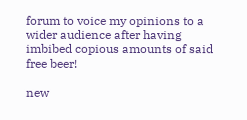forum to voice my opinions to a wider audience after having imbibed copious amounts of said free beer!

new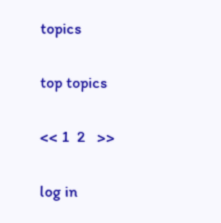topics

top topics

<< 1  2   >>

log in